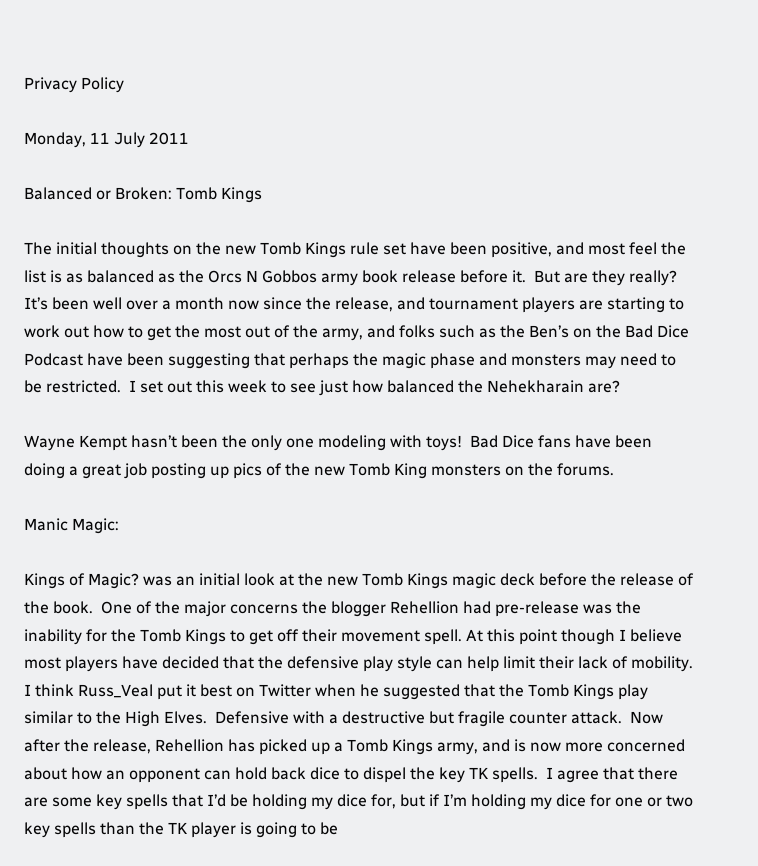Privacy Policy

Monday, 11 July 2011

Balanced or Broken: Tomb Kings

The initial thoughts on the new Tomb Kings rule set have been positive, and most feel the list is as balanced as the Orcs N Gobbos army book release before it.  But are they really? It’s been well over a month now since the release, and tournament players are starting to work out how to get the most out of the army, and folks such as the Ben’s on the Bad Dice Podcast have been suggesting that perhaps the magic phase and monsters may need to be restricted.  I set out this week to see just how balanced the Nehekharain are?

Wayne Kempt hasn’t been the only one modeling with toys!  Bad Dice fans have been doing a great job posting up pics of the new Tomb King monsters on the forums.

Manic Magic:

Kings of Magic? was an initial look at the new Tomb Kings magic deck before the release of the book.  One of the major concerns the blogger Rehellion had pre-release was the inability for the Tomb Kings to get off their movement spell. At this point though I believe most players have decided that the defensive play style can help limit their lack of mobility.  I think Russ_Veal put it best on Twitter when he suggested that the Tomb Kings play similar to the High Elves.  Defensive with a destructive but fragile counter attack.  Now after the release, Rehellion has picked up a Tomb Kings army, and is now more concerned about how an opponent can hold back dice to dispel the key TK spells.  I agree that there are some key spells that I’d be holding my dice for, but if I’m holding my dice for one or two key spells than the TK player is going to be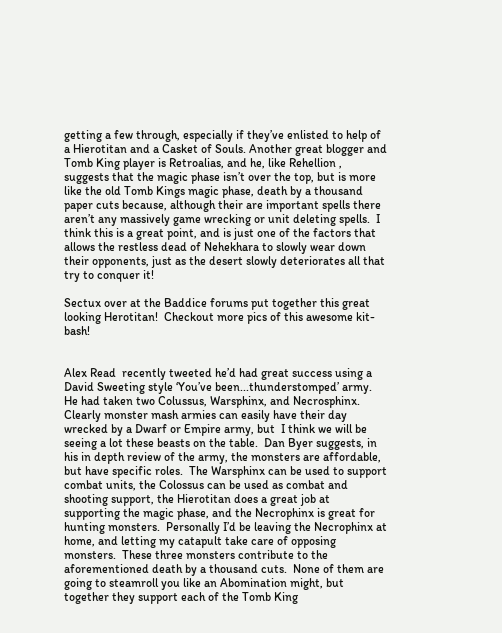getting a few through, especially if they’ve enlisted to help of a Hierotitan and a Casket of Souls. Another great blogger and Tomb King player is Retroalias, and he, like Rehellion , suggests that the magic phase isn’t over the top, but is more like the old Tomb Kings magic phase, death by a thousand paper cuts because, although their are important spells there aren’t any massively game wrecking or unit deleting spells.  I think this is a great point, and is just one of the factors that allows the restless dead of Nehekhara to slowly wear down their opponents, just as the desert slowly deteriorates all that try to conquer it!

Sectux over at the Baddice forums put together this great looking Herotitan!  Checkout more pics of this awesome kit-bash!


Alex Read  recently tweeted he’d had great success using a David Sweeting style ‘You’ve been...thunderstomped’ army.  He had taken two Colussus, Warsphinx, and Necrosphinx.  Clearly monster mash armies can easily have their day wrecked by a Dwarf or Empire army, but  I think we will be seeing a lot these beasts on the table.  Dan Byer suggests, in his in depth review of the army, the monsters are affordable, but have specific roles.  The Warsphinx can be used to support combat units, the Colossus can be used as combat and shooting support, the Hierotitan does a great job at supporting the magic phase, and the Necrophinx is great for hunting monsters.  Personally I’d be leaving the Necrophinx at home, and letting my catapult take care of opposing monsters.  These three monsters contribute to the aforementioned death by a thousand cuts.  None of them are going to steamroll you like an Abomination might, but together they support each of the Tomb King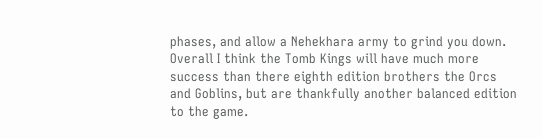phases, and allow a Nehekhara army to grind you down.  Overall I think the Tomb Kings will have much more success than there eighth edition brothers the Orcs and Goblins, but are thankfully another balanced edition to the game.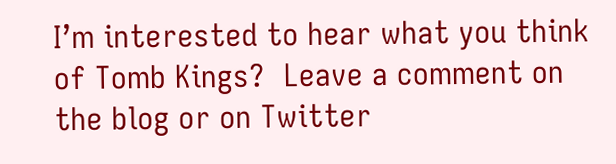I’m interested to hear what you think of Tomb Kings?  Leave a comment on the blog or on Twitter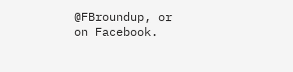@FBroundup, or on Facebook.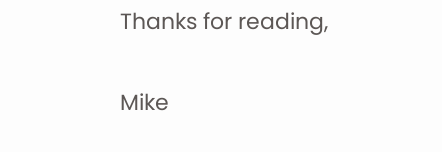Thanks for reading,

Mike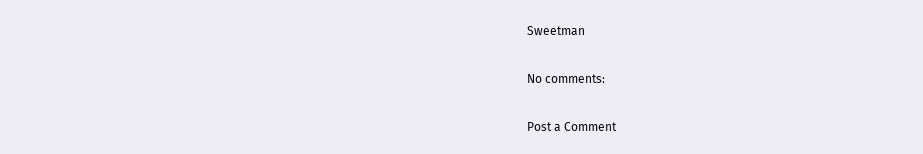Sweetman

No comments:

Post a Comment